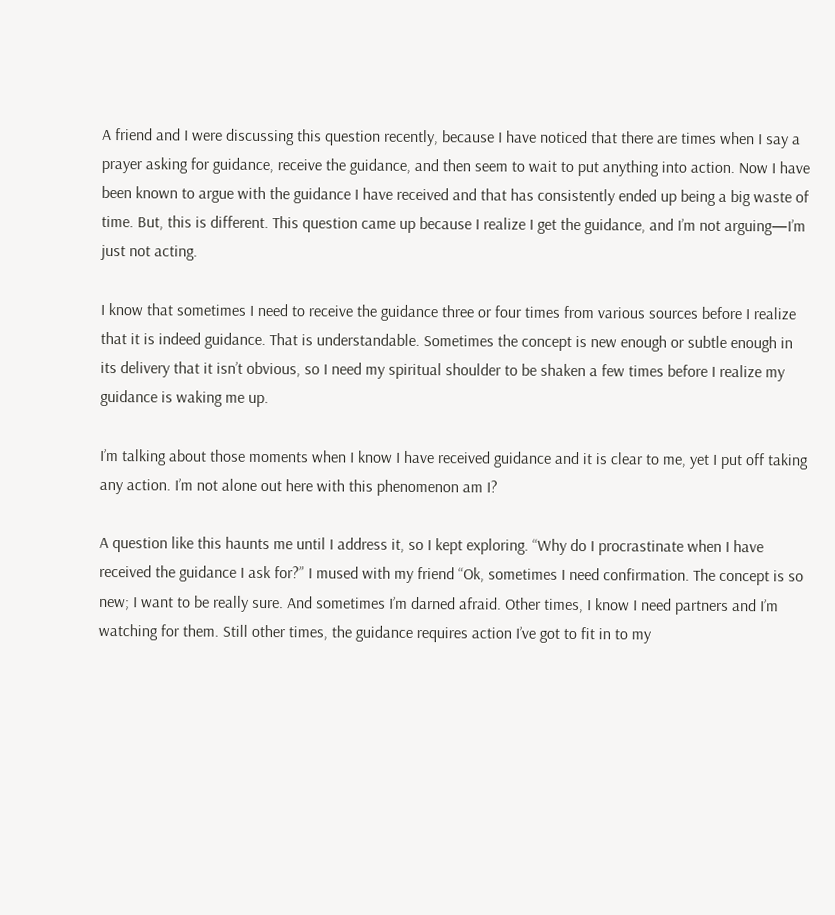A friend and I were discussing this question recently, because I have noticed that there are times when I say a prayer asking for guidance, receive the guidance, and then seem to wait to put anything into action. Now I have been known to argue with the guidance I have received and that has consistently ended up being a big waste of time. But, this is different. This question came up because I realize I get the guidance, and I’m not arguing—I’m just not acting.

I know that sometimes I need to receive the guidance three or four times from various sources before I realize that it is indeed guidance. That is understandable. Sometimes the concept is new enough or subtle enough in its delivery that it isn’t obvious, so I need my spiritual shoulder to be shaken a few times before I realize my guidance is waking me up.

I’m talking about those moments when I know I have received guidance and it is clear to me, yet I put off taking any action. I’m not alone out here with this phenomenon am I?

A question like this haunts me until I address it, so I kept exploring. “Why do I procrastinate when I have received the guidance I ask for?” I mused with my friend “Ok, sometimes I need confirmation. The concept is so new; I want to be really sure. And sometimes I’m darned afraid. Other times, I know I need partners and I’m watching for them. Still other times, the guidance requires action I’ve got to fit in to my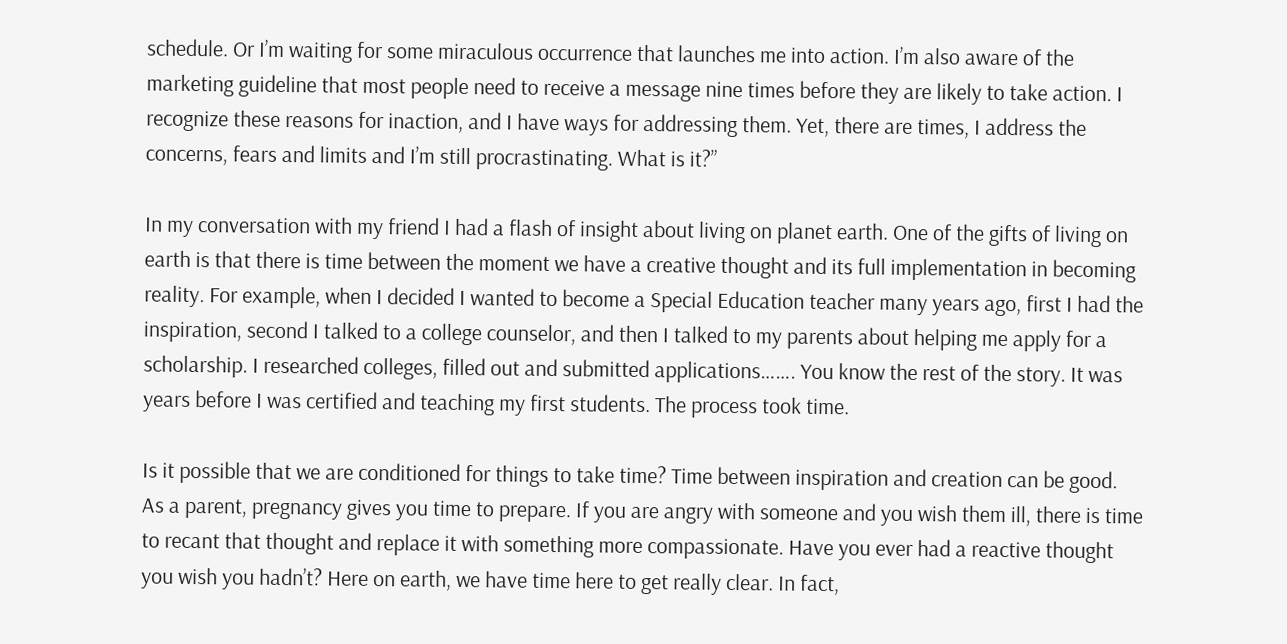schedule. Or I’m waiting for some miraculous occurrence that launches me into action. I’m also aware of the marketing guideline that most people need to receive a message nine times before they are likely to take action. I recognize these reasons for inaction, and I have ways for addressing them. Yet, there are times, I address the concerns, fears and limits and I’m still procrastinating. What is it?”

In my conversation with my friend I had a flash of insight about living on planet earth. One of the gifts of living on earth is that there is time between the moment we have a creative thought and its full implementation in becoming reality. For example, when I decided I wanted to become a Special Education teacher many years ago, first I had the inspiration, second I talked to a college counselor, and then I talked to my parents about helping me apply for a scholarship. I researched colleges, filled out and submitted applications……. You know the rest of the story. It was years before I was certified and teaching my first students. The process took time.

Is it possible that we are conditioned for things to take time? Time between inspiration and creation can be good. As a parent, pregnancy gives you time to prepare. If you are angry with someone and you wish them ill, there is time to recant that thought and replace it with something more compassionate. Have you ever had a reactive thought you wish you hadn’t? Here on earth, we have time here to get really clear. In fact,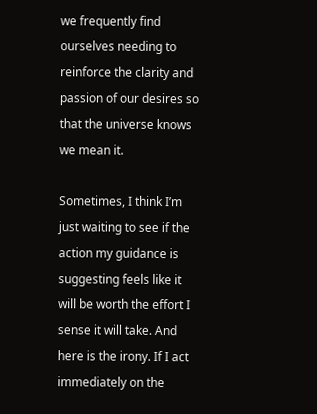we frequently find ourselves needing to reinforce the clarity and passion of our desires so that the universe knows we mean it.

Sometimes, I think I’m just waiting to see if the action my guidance is suggesting feels like it will be worth the effort I sense it will take. And here is the irony. If I act immediately on the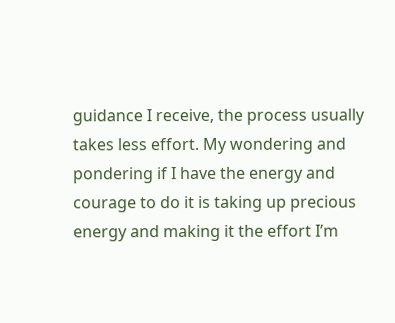guidance I receive, the process usually takes less effort. My wondering and pondering if I have the energy and courage to do it is taking up precious energy and making it the effort I’m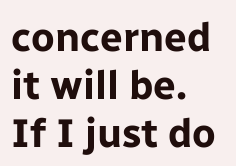concerned it will be. If I just do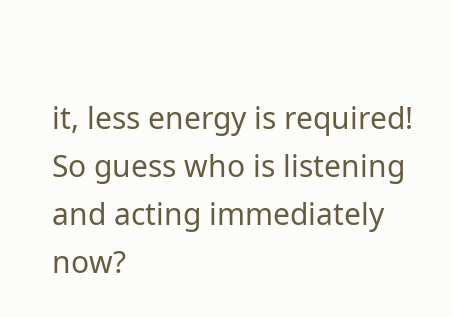it, less energy is required! So guess who is listening and acting immediately now?